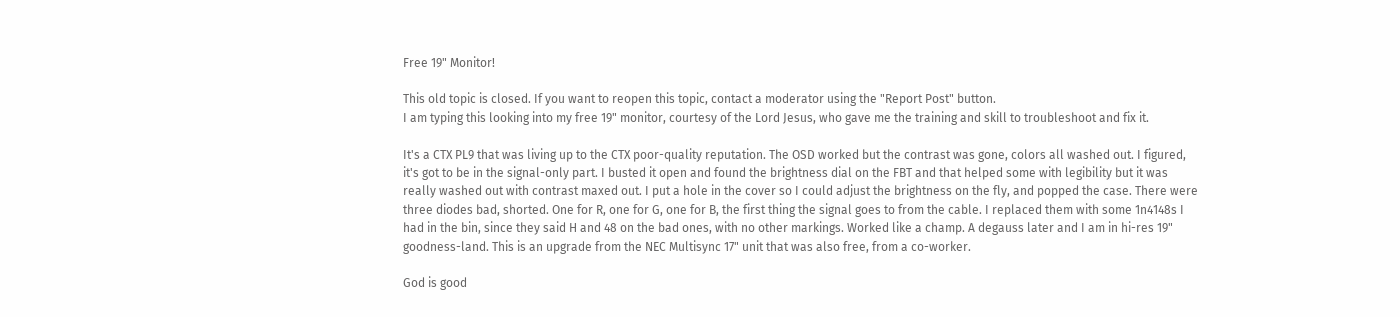Free 19" Monitor!

This old topic is closed. If you want to reopen this topic, contact a moderator using the "Report Post" button.
I am typing this looking into my free 19" monitor, courtesy of the Lord Jesus, who gave me the training and skill to troubleshoot and fix it.

It's a CTX PL9 that was living up to the CTX poor-quality reputation. The OSD worked but the contrast was gone, colors all washed out. I figured, it's got to be in the signal-only part. I busted it open and found the brightness dial on the FBT and that helped some with legibility but it was really washed out with contrast maxed out. I put a hole in the cover so I could adjust the brightness on the fly, and popped the case. There were three diodes bad, shorted. One for R, one for G, one for B, the first thing the signal goes to from the cable. I replaced them with some 1n4148s I had in the bin, since they said H and 48 on the bad ones, with no other markings. Worked like a champ. A degauss later and I am in hi-res 19" goodness-land. This is an upgrade from the NEC Multisync 17" unit that was also free, from a co-worker.

God is good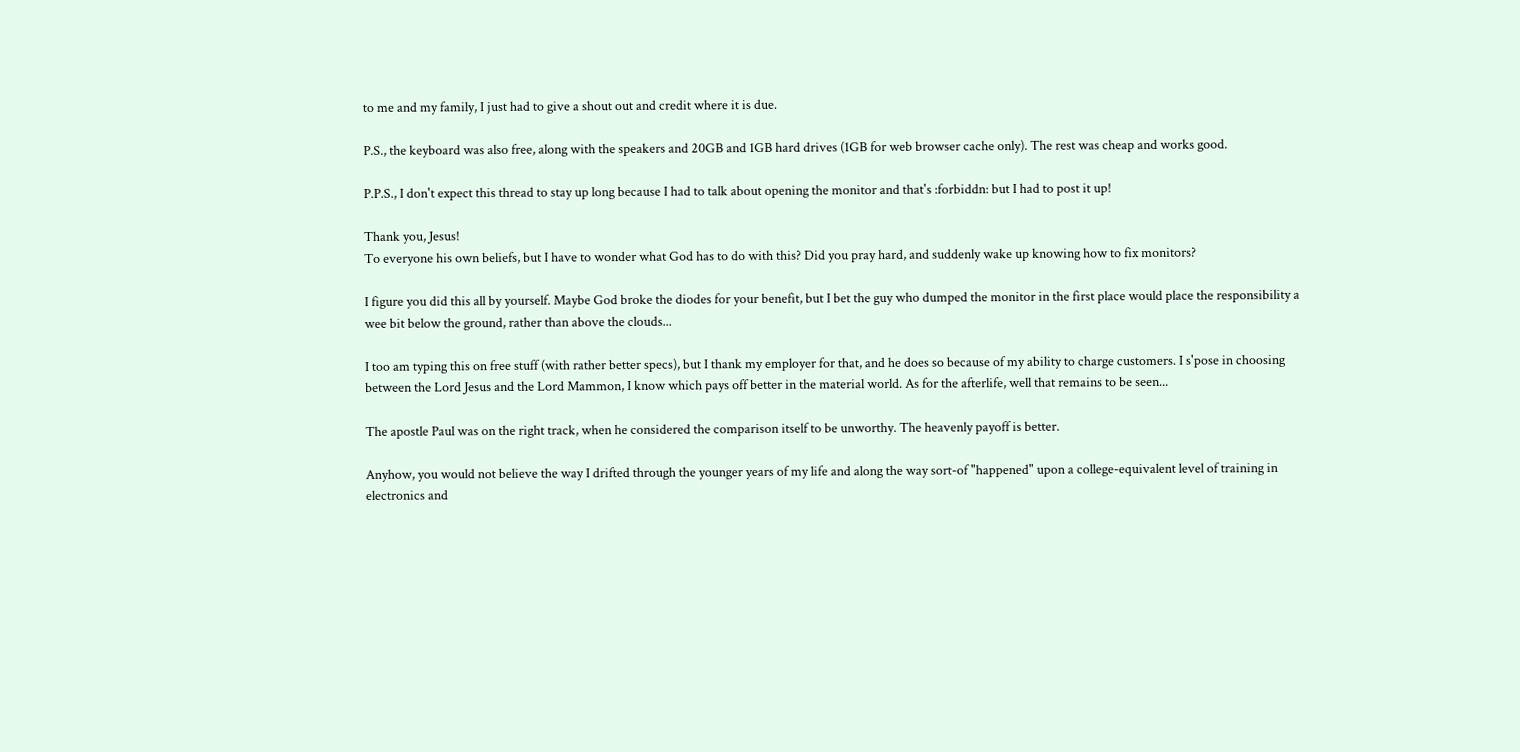to me and my family, I just had to give a shout out and credit where it is due.

P.S., the keyboard was also free, along with the speakers and 20GB and 1GB hard drives (1GB for web browser cache only). The rest was cheap and works good.

P.P.S., I don't expect this thread to stay up long because I had to talk about opening the monitor and that's :forbiddn: but I had to post it up!

Thank you, Jesus!
To everyone his own beliefs, but I have to wonder what God has to do with this? Did you pray hard, and suddenly wake up knowing how to fix monitors?

I figure you did this all by yourself. Maybe God broke the diodes for your benefit, but I bet the guy who dumped the monitor in the first place would place the responsibility a wee bit below the ground, rather than above the clouds...

I too am typing this on free stuff (with rather better specs), but I thank my employer for that, and he does so because of my ability to charge customers. I s'pose in choosing between the Lord Jesus and the Lord Mammon, I know which pays off better in the material world. As for the afterlife, well that remains to be seen...

The apostle Paul was on the right track, when he considered the comparison itself to be unworthy. The heavenly payoff is better.

Anyhow, you would not believe the way I drifted through the younger years of my life and along the way sort-of "happened" upon a college-equivalent level of training in electronics and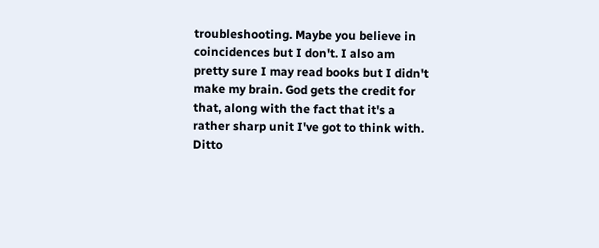troubleshooting. Maybe you believe in coincidences but I don't. I also am pretty sure I may read books but I didn't make my brain. God gets the credit for that, along with the fact that it's a rather sharp unit I've got to think with. Ditto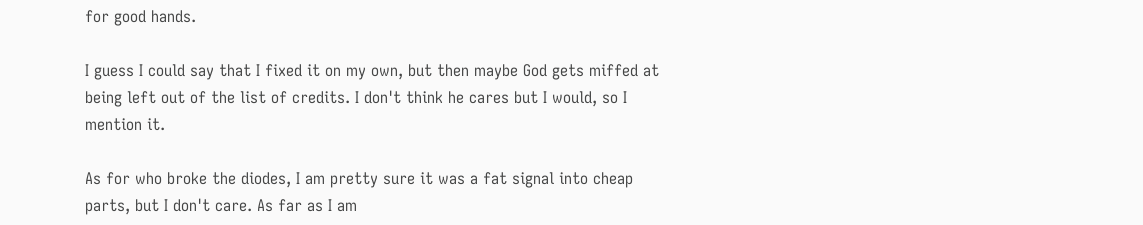for good hands.

I guess I could say that I fixed it on my own, but then maybe God gets miffed at being left out of the list of credits. I don't think he cares but I would, so I mention it.

As for who broke the diodes, I am pretty sure it was a fat signal into cheap parts, but I don't care. As far as I am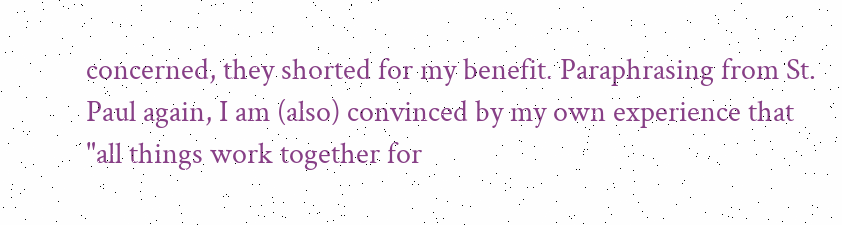concerned, they shorted for my benefit. Paraphrasing from St. Paul again, I am (also) convinced by my own experience that "all things work together for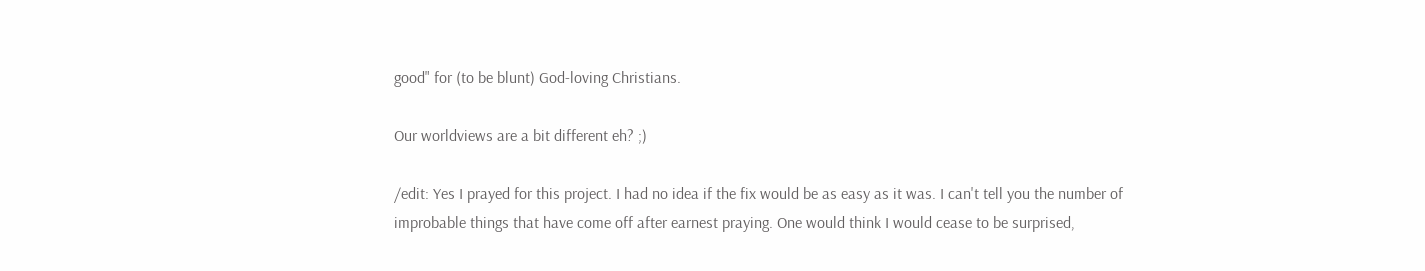good" for (to be blunt) God-loving Christians.

Our worldviews are a bit different eh? ;)

/edit: Yes I prayed for this project. I had no idea if the fix would be as easy as it was. I can't tell you the number of improbable things that have come off after earnest praying. One would think I would cease to be surprised,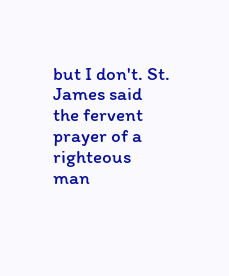but I don't. St. James said the fervent prayer of a righteous man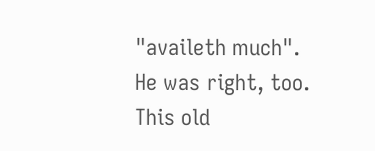"availeth much". He was right, too.
This old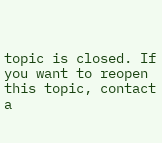topic is closed. If you want to reopen this topic, contact a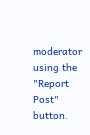moderator using the "Report Post" button.